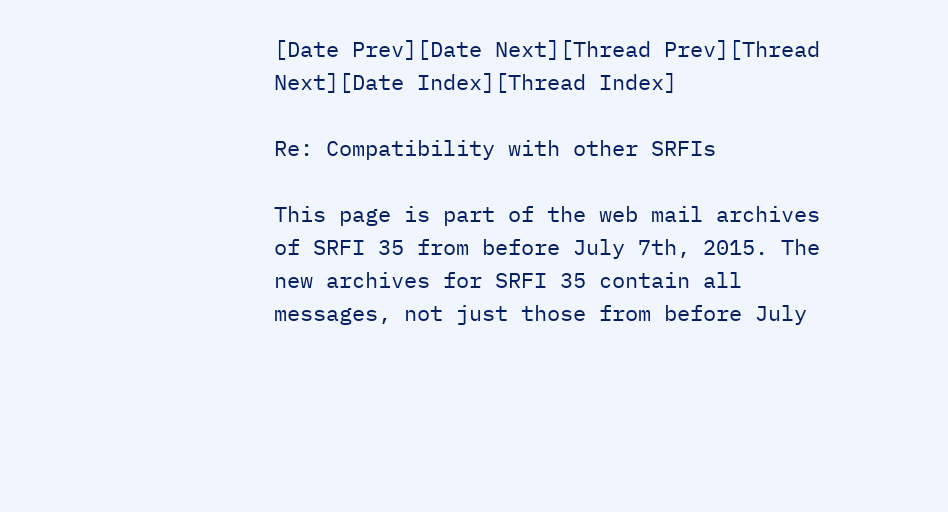[Date Prev][Date Next][Thread Prev][Thread Next][Date Index][Thread Index]

Re: Compatibility with other SRFIs

This page is part of the web mail archives of SRFI 35 from before July 7th, 2015. The new archives for SRFI 35 contain all messages, not just those from before July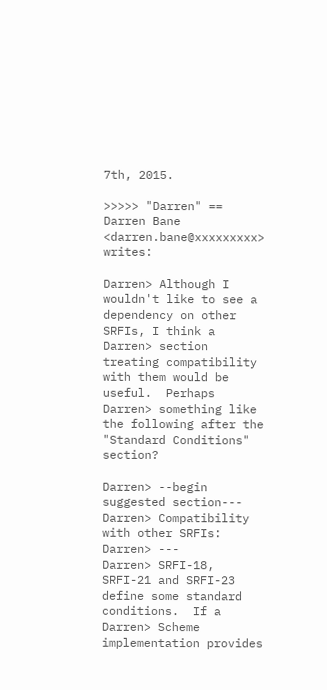7th, 2015.

>>>>> "Darren" == Darren Bane <darren.bane@xxxxxxxxx> writes:

Darren> Although I wouldn't like to see a dependency on other SRFIs, I think a
Darren> section treating compatibility with them would be useful.  Perhaps
Darren> something like the following after the "Standard Conditions" section?

Darren> --begin suggested section---
Darren> Compatibility with other SRFIs:
Darren> ---
Darren> SRFI-18, SRFI-21 and SRFI-23 define some standard conditions.  If a
Darren> Scheme implementation provides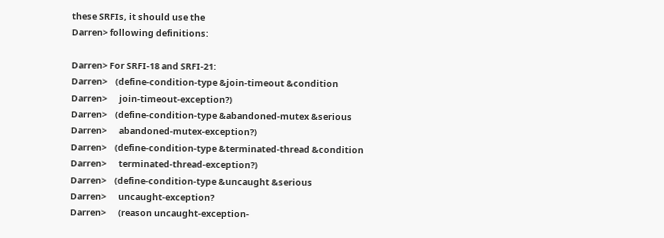these SRFIs, it should use the
Darren> following definitions:

Darren> For SRFI-18 and SRFI-21:
Darren>    (define-condition-type &join-timeout &condition
Darren>      join-timeout-exception?)
Darren>    (define-condition-type &abandoned-mutex &serious
Darren>      abandoned-mutex-exception?)
Darren>    (define-condition-type &terminated-thread &condition
Darren>      terminated-thread-exception?)
Darren>    (define-condition-type &uncaught &serious
Darren>      uncaught-exception?
Darren>      (reason uncaught-exception-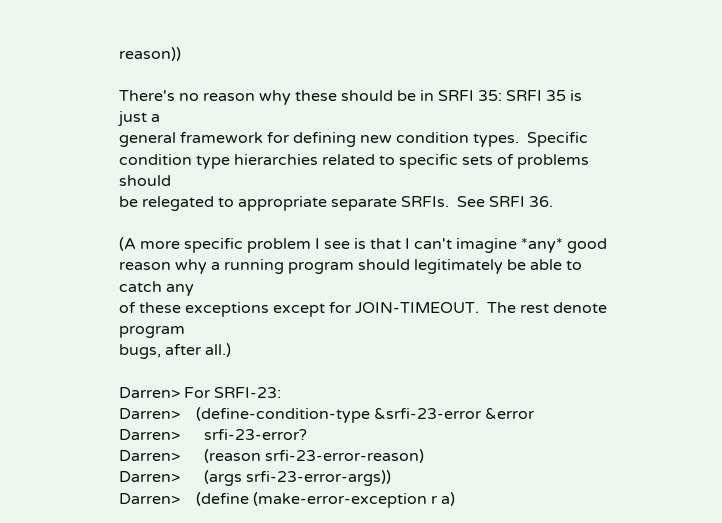reason))

There's no reason why these should be in SRFI 35: SRFI 35 is just a
general framework for defining new condition types.  Specific
condition type hierarchies related to specific sets of problems should
be relegated to appropriate separate SRFIs.  See SRFI 36.

(A more specific problem I see is that I can't imagine *any* good
reason why a running program should legitimately be able to catch any
of these exceptions except for JOIN-TIMEOUT.  The rest denote program
bugs, after all.)

Darren> For SRFI-23:
Darren>    (define-condition-type &srfi-23-error &error
Darren>      srfi-23-error?
Darren>      (reason srfi-23-error-reason)
Darren>      (args srfi-23-error-args))
Darren>    (define (make-error-exception r a)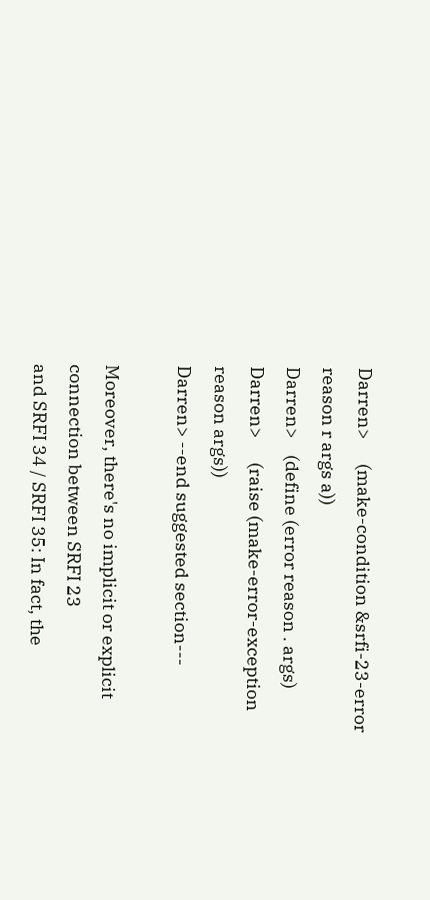Darren>      (make-condition &srfi-23-error reason r args a))
Darren>    (define (error reason . args)
Darren>      (raise (make-error-exception reason args))
Darren> --end suggested section---

Moreover, there's no implicit or explicit connection between SRFI 23
and SRFI 34 / SRFI 35: In fact, the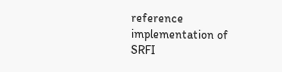reference implementation of SRFI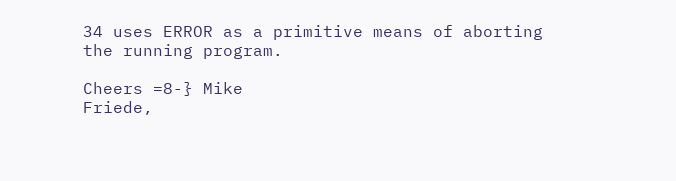34 uses ERROR as a primitive means of aborting the running program.

Cheers =8-} Mike
Friede,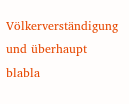Völkerverständigung und überhaupt blabla